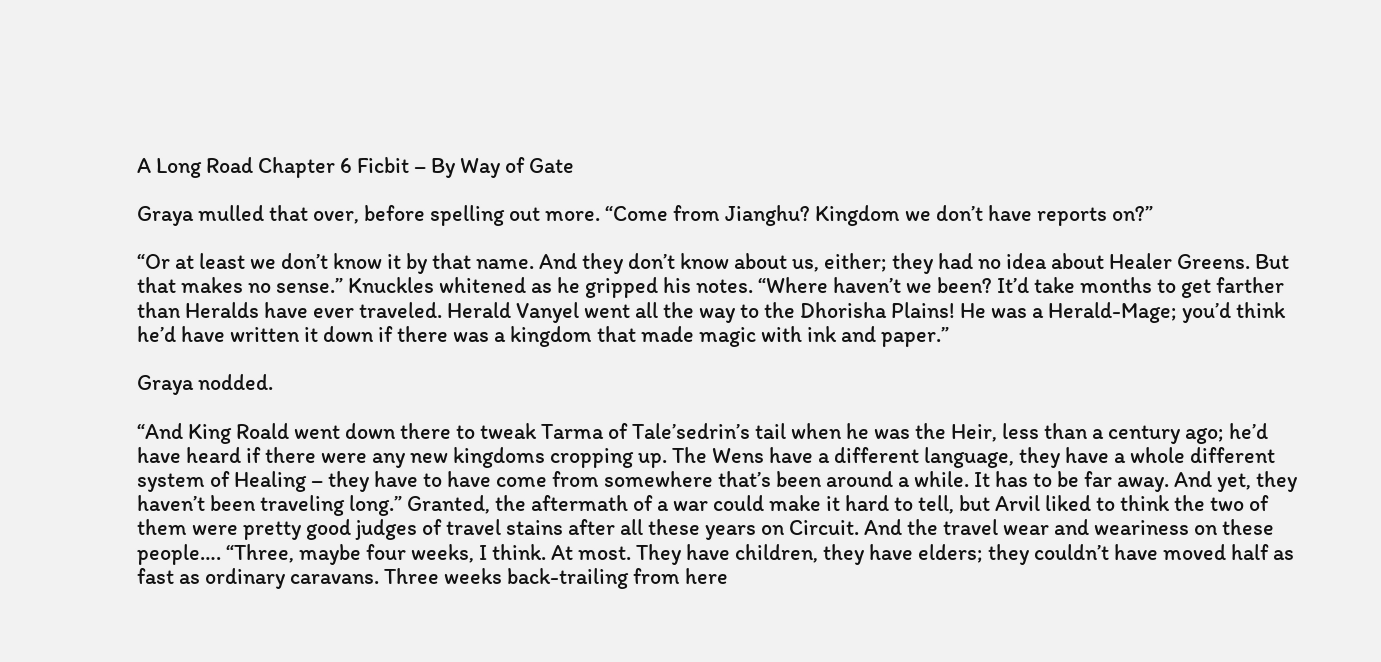A Long Road Chapter 6 Ficbit – By Way of Gate

Graya mulled that over, before spelling out more. “Come from Jianghu? Kingdom we don’t have reports on?”

“Or at least we don’t know it by that name. And they don’t know about us, either; they had no idea about Healer Greens. But that makes no sense.” Knuckles whitened as he gripped his notes. “Where haven’t we been? It’d take months to get farther than Heralds have ever traveled. Herald Vanyel went all the way to the Dhorisha Plains! He was a Herald-Mage; you’d think he’d have written it down if there was a kingdom that made magic with ink and paper.”

Graya nodded.

“And King Roald went down there to tweak Tarma of Tale’sedrin’s tail when he was the Heir, less than a century ago; he’d have heard if there were any new kingdoms cropping up. The Wens have a different language, they have a whole different system of Healing – they have to have come from somewhere that’s been around a while. It has to be far away. And yet, they haven’t been traveling long.” Granted, the aftermath of a war could make it hard to tell, but Arvil liked to think the two of them were pretty good judges of travel stains after all these years on Circuit. And the travel wear and weariness on these people…. “Three, maybe four weeks, I think. At most. They have children, they have elders; they couldn’t have moved half as fast as ordinary caravans. Three weeks back-trailing from here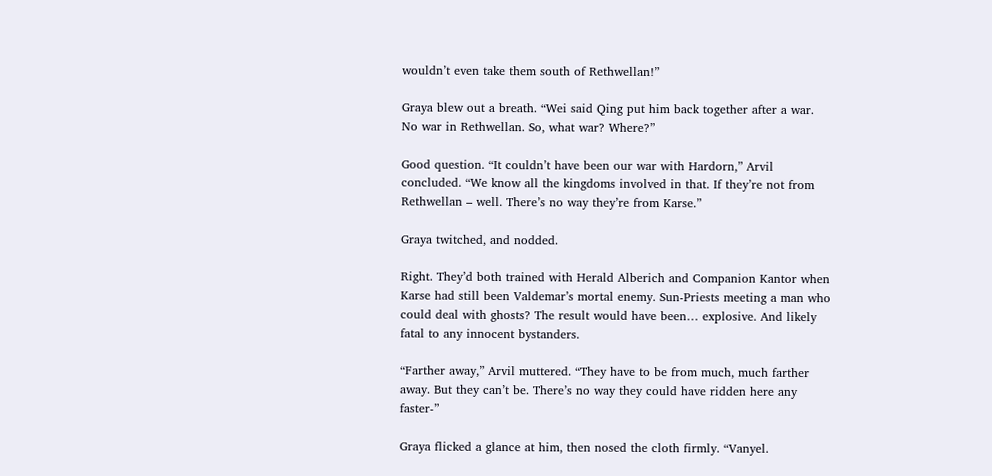wouldn’t even take them south of Rethwellan!”

Graya blew out a breath. “Wei said Qing put him back together after a war. No war in Rethwellan. So, what war? Where?”

Good question. “It couldn’t have been our war with Hardorn,” Arvil concluded. “We know all the kingdoms involved in that. If they’re not from Rethwellan – well. There’s no way they’re from Karse.”

Graya twitched, and nodded.

Right. They’d both trained with Herald Alberich and Companion Kantor when Karse had still been Valdemar’s mortal enemy. Sun-Priests meeting a man who could deal with ghosts? The result would have been… explosive. And likely fatal to any innocent bystanders.

“Farther away,” Arvil muttered. “They have to be from much, much farther away. But they can’t be. There’s no way they could have ridden here any faster-”

Graya flicked a glance at him, then nosed the cloth firmly. “Vanyel.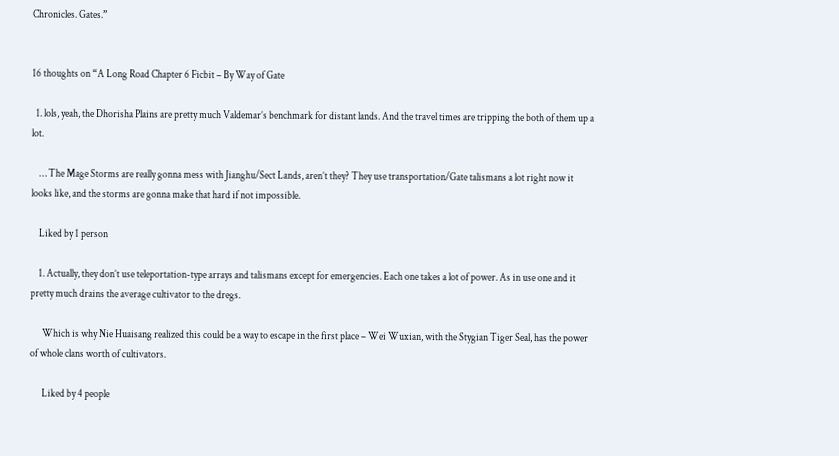Chronicles. Gates.”


16 thoughts on “A Long Road Chapter 6 Ficbit – By Way of Gate

  1. lols, yeah, the Dhorisha Plains are pretty much Valdemar’s benchmark for distant lands. And the travel times are tripping the both of them up a lot.

    … The Mage Storms are really gonna mess with Jianghu/Sect Lands, aren’t they? They use transportation/Gate talismans a lot right now it looks like, and the storms are gonna make that hard if not impossible.

    Liked by 1 person

    1. Actually, they don’t use teleportation-type arrays and talismans except for emergencies. Each one takes a lot of power. As in use one and it pretty much drains the average cultivator to the dregs.

      Which is why Nie Huaisang realized this could be a way to escape in the first place – Wei Wuxian, with the Stygian Tiger Seal, has the power of whole clans worth of cultivators.

      Liked by 4 people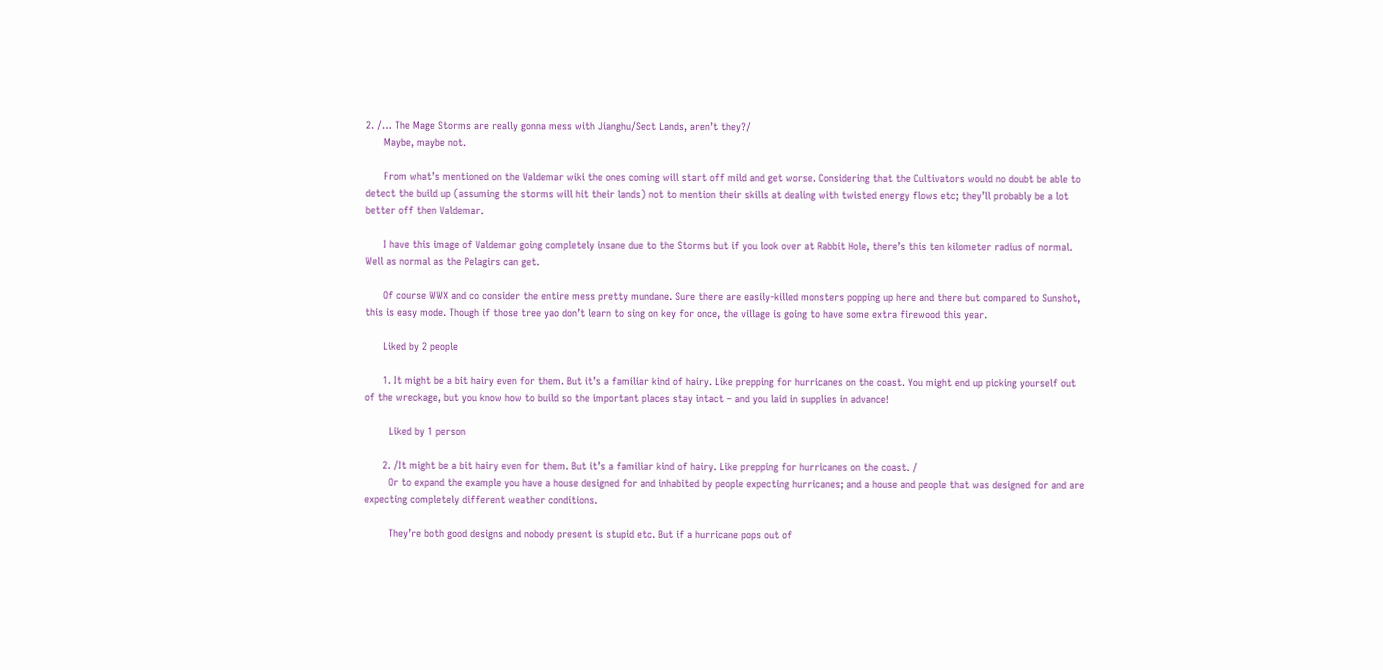2. /… The Mage Storms are really gonna mess with Jianghu/Sect Lands, aren’t they?/
      Maybe, maybe not.

      From what’s mentioned on the Valdemar wiki the ones coming will start off mild and get worse. Considering that the Cultivators would no doubt be able to detect the build up (assuming the storms will hit their lands) not to mention their skills at dealing with twisted energy flows etc; they’ll probably be a lot better off then Valdemar.

      I have this image of Valdemar going completely insane due to the Storms but if you look over at Rabbit Hole, there’s this ten kilometer radius of normal. Well as normal as the Pelagirs can get.

      Of course WWX and co consider the entire mess pretty mundane. Sure there are easily-killed monsters popping up here and there but compared to Sunshot, this is easy mode. Though if those tree yao don’t learn to sing on key for once, the village is going to have some extra firewood this year.

      Liked by 2 people

      1. It might be a bit hairy even for them. But it’s a familiar kind of hairy. Like prepping for hurricanes on the coast. You might end up picking yourself out of the wreckage, but you know how to build so the important places stay intact – and you laid in supplies in advance!

        Liked by 1 person

      2. /It might be a bit hairy even for them. But it’s a familiar kind of hairy. Like prepping for hurricanes on the coast. /
        Or to expand the example you have a house designed for and inhabited by people expecting hurricanes; and a house and people that was designed for and are expecting completely different weather conditions.

        They’re both good designs and nobody present is stupid etc. But if a hurricane pops out of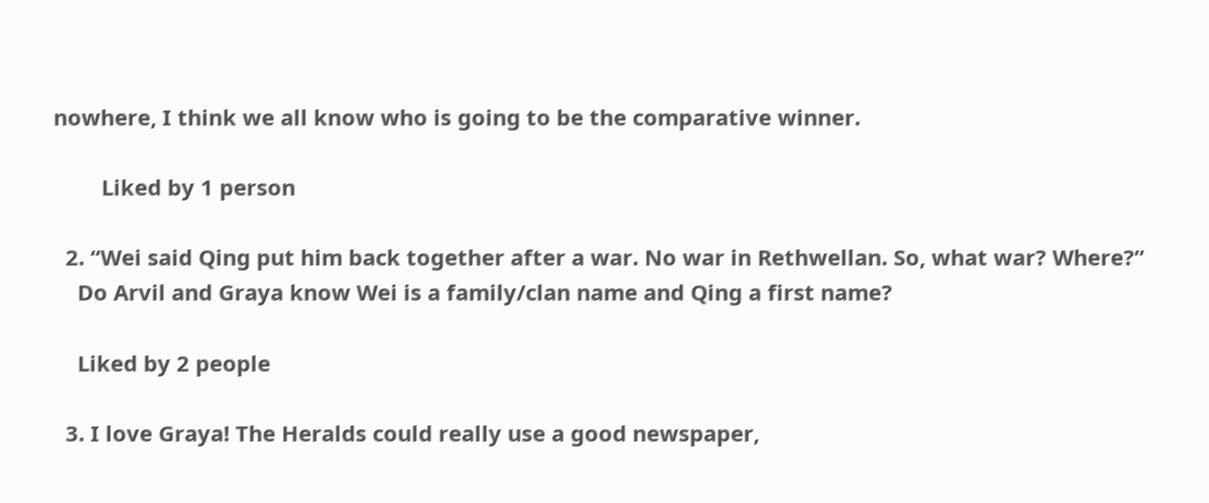nowhere, I think we all know who is going to be the comparative winner.

        Liked by 1 person

  2. “Wei said Qing put him back together after a war. No war in Rethwellan. So, what war? Where?”
    Do Arvil and Graya know Wei is a family/clan name and Qing a first name?

    Liked by 2 people

  3. I love Graya! The Heralds could really use a good newspaper,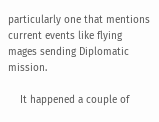particularly one that mentions current events like flying mages sending Diplomatic mission.

    It happened a couple of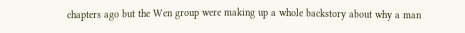chapters ago but the Wen group were making up a whole backstory about why a man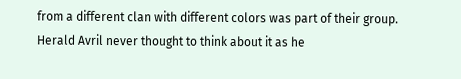from a different clan with different colors was part of their group. Herald Avril never thought to think about it as he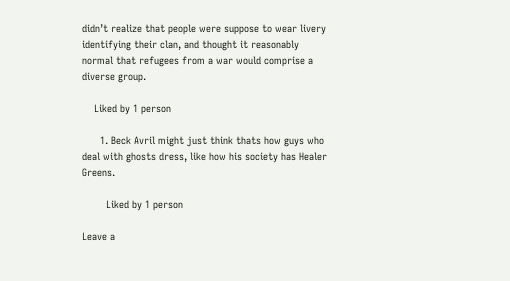didn’t realize that people were suppose to wear livery identifying their clan, and thought it reasonably normal that refugees from a war would comprise a diverse group.

    Liked by 1 person

      1. Beck Avril might just think thats how guys who deal with ghosts dress, like how his society has Healer Greens.

        Liked by 1 person

Leave a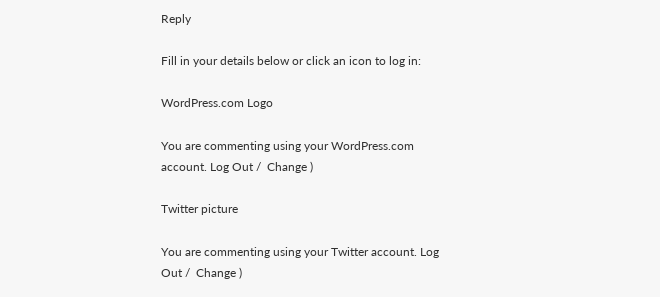Reply

Fill in your details below or click an icon to log in:

WordPress.com Logo

You are commenting using your WordPress.com account. Log Out /  Change )

Twitter picture

You are commenting using your Twitter account. Log Out /  Change )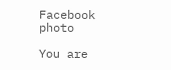Facebook photo

You are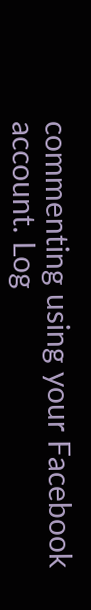commenting using your Facebook account. Log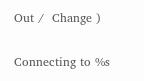Out /  Change )

Connecting to %s